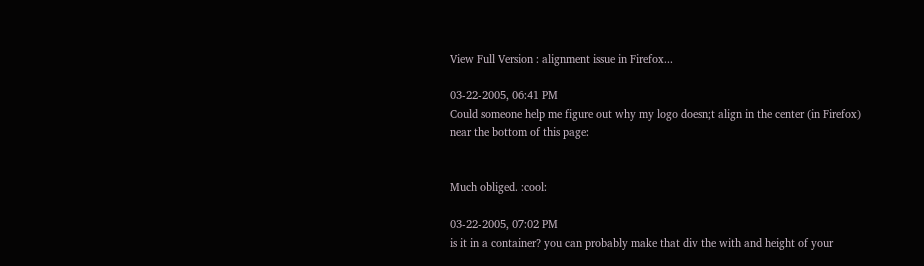View Full Version : alignment issue in Firefox...

03-22-2005, 06:41 PM
Could someone help me figure out why my logo doesn;t align in the center (in Firefox) near the bottom of this page:


Much obliged. :cool:

03-22-2005, 07:02 PM
is it in a container? you can probably make that div the with and height of your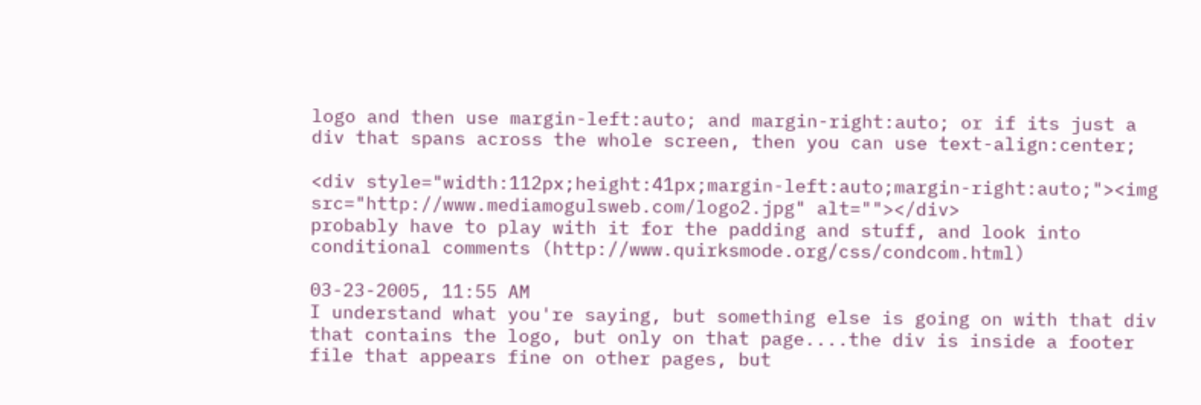logo and then use margin-left:auto; and margin-right:auto; or if its just a div that spans across the whole screen, then you can use text-align:center;

<div style="width:112px;height:41px;margin-left:auto;margin-right:auto;"><img src="http://www.mediamogulsweb.com/logo2.jpg" alt=""></div>
probably have to play with it for the padding and stuff, and look into conditional comments (http://www.quirksmode.org/css/condcom.html)

03-23-2005, 11:55 AM
I understand what you're saying, but something else is going on with that div that contains the logo, but only on that page....the div is inside a footer file that appears fine on other pages, but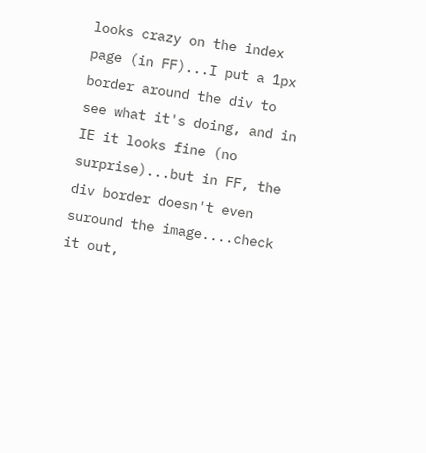looks crazy on the index page (in FF)...I put a 1px border around the div to see what it's doing, and in IE it looks fine (no surprise)...but in FF, the div border doesn't even suround the image....check it out,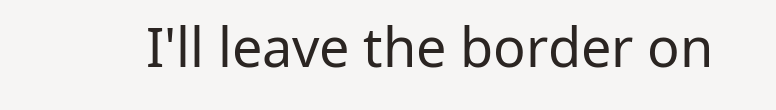I'll leave the border on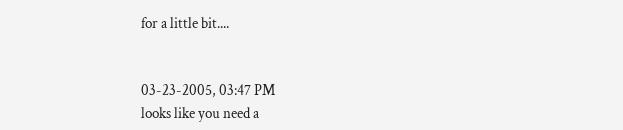for a little bit....


03-23-2005, 03:47 PM
looks like you need a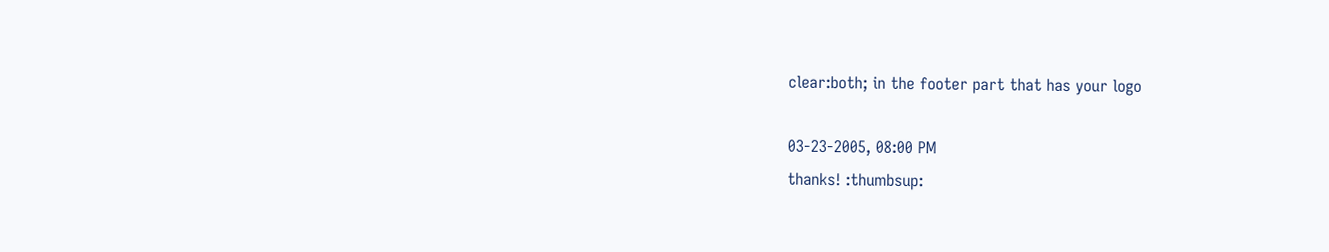clear:both; in the footer part that has your logo

03-23-2005, 08:00 PM
thanks! :thumbsup: